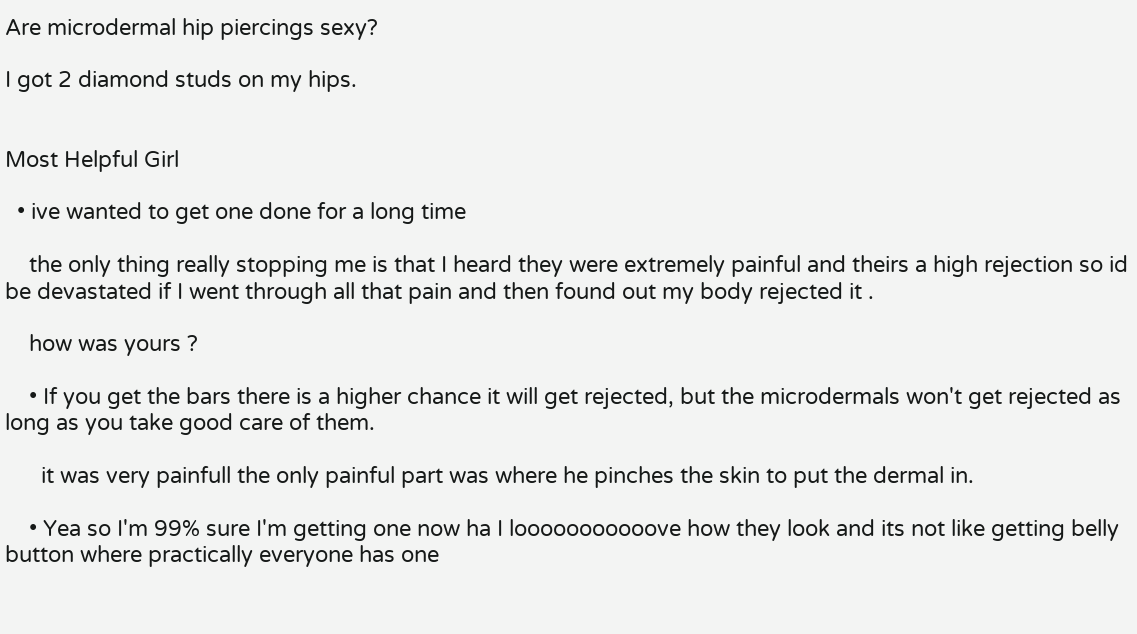Are microdermal hip piercings sexy?

I got 2 diamond studs on my hips.


Most Helpful Girl

  • ive wanted to get one done for a long time

    the only thing really stopping me is that I heard they were extremely painful and theirs a high rejection so id be devastated if I went through all that pain and then found out my body rejected it .

    how was yours ?

    • If you get the bars there is a higher chance it will get rejected, but the microdermals won't get rejected as long as you take good care of them.

      it was very painfull the only painful part was where he pinches the skin to put the dermal in.

    • Yea so I'm 99% sure I'm getting one now ha I looooooooooove how they look and its not like getting belly button where practically everyone has one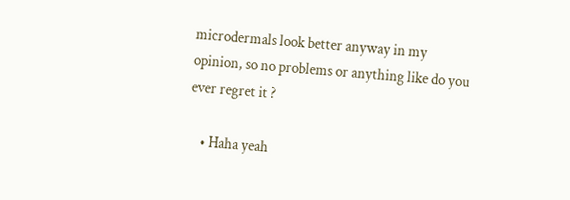microdermals look better anyway in my opinion, so no problems or anything like do you ever regret it ?

    • Haha yeah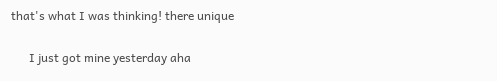that's what I was thinking! there unique

      I just got mine yesterday aha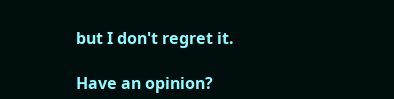but I don't regret it.

Have an opinion?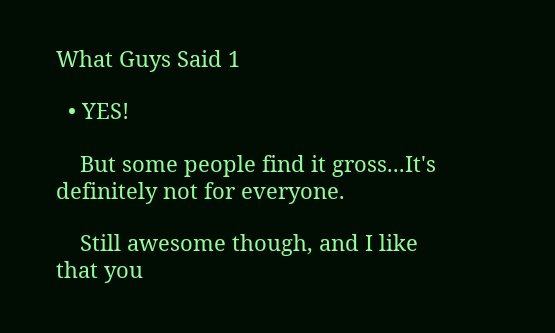What Guys Said 1

  • YES!

    But some people find it gross...It's definitely not for everyone.

    Still awesome though, and I like that you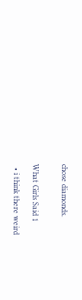chose diamonds.


What Girls Said 1

  • i think there weird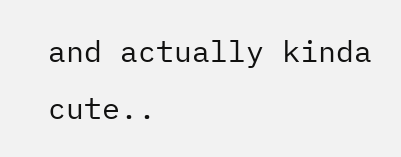and actually kinda cute..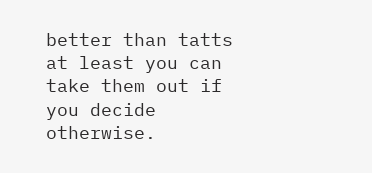better than tatts at least you can take them out if you decide otherwise.